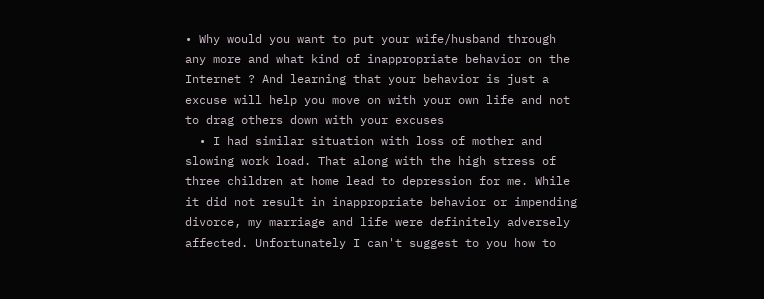• Why would you want to put your wife/husband through any more and what kind of inappropriate behavior on the Internet ? And learning that your behavior is just a excuse will help you move on with your own life and not to drag others down with your excuses
  • I had similar situation with loss of mother and slowing work load. That along with the high stress of three children at home lead to depression for me. While it did not result in inappropriate behavior or impending divorce, my marriage and life were definitely adversely affected. Unfortunately I can't suggest to you how to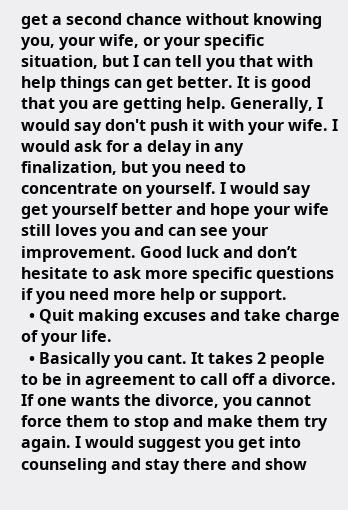get a second chance without knowing you, your wife, or your specific situation, but I can tell you that with help things can get better. It is good that you are getting help. Generally, I would say don't push it with your wife. I would ask for a delay in any finalization, but you need to concentrate on yourself. I would say get yourself better and hope your wife still loves you and can see your improvement. Good luck and don’t hesitate to ask more specific questions if you need more help or support.
  • Quit making excuses and take charge of your life.
  • Basically you cant. It takes 2 people to be in agreement to call off a divorce. If one wants the divorce, you cannot force them to stop and make them try again. I would suggest you get into counseling and stay there and show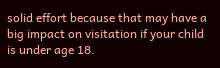solid effort because that may have a big impact on visitation if your child is under age 18.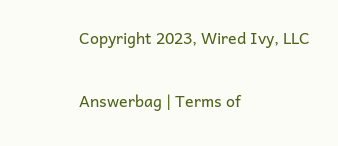Copyright 2023, Wired Ivy, LLC

Answerbag | Terms of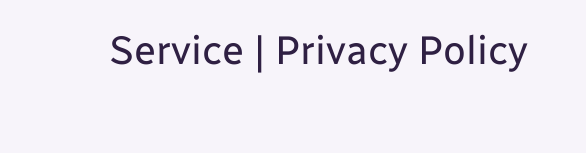Service | Privacy Policy